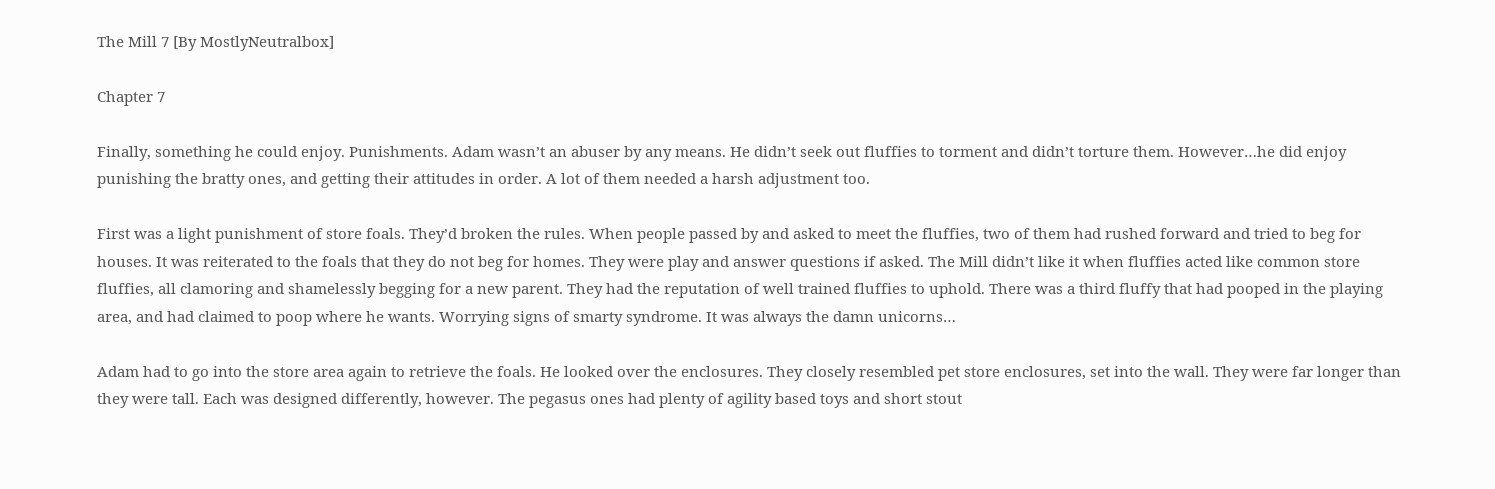The Mill 7 [By MostlyNeutralbox]

Chapter 7

Finally, something he could enjoy. Punishments. Adam wasn’t an abuser by any means. He didn’t seek out fluffies to torment and didn’t torture them. However…he did enjoy punishing the bratty ones, and getting their attitudes in order. A lot of them needed a harsh adjustment too.

First was a light punishment of store foals. They’d broken the rules. When people passed by and asked to meet the fluffies, two of them had rushed forward and tried to beg for houses. It was reiterated to the foals that they do not beg for homes. They were play and answer questions if asked. The Mill didn’t like it when fluffies acted like common store fluffies, all clamoring and shamelessly begging for a new parent. They had the reputation of well trained fluffies to uphold. There was a third fluffy that had pooped in the playing area, and had claimed to poop where he wants. Worrying signs of smarty syndrome. It was always the damn unicorns…

Adam had to go into the store area again to retrieve the foals. He looked over the enclosures. They closely resembled pet store enclosures, set into the wall. They were far longer than they were tall. Each was designed differently, however. The pegasus ones had plenty of agility based toys and short stout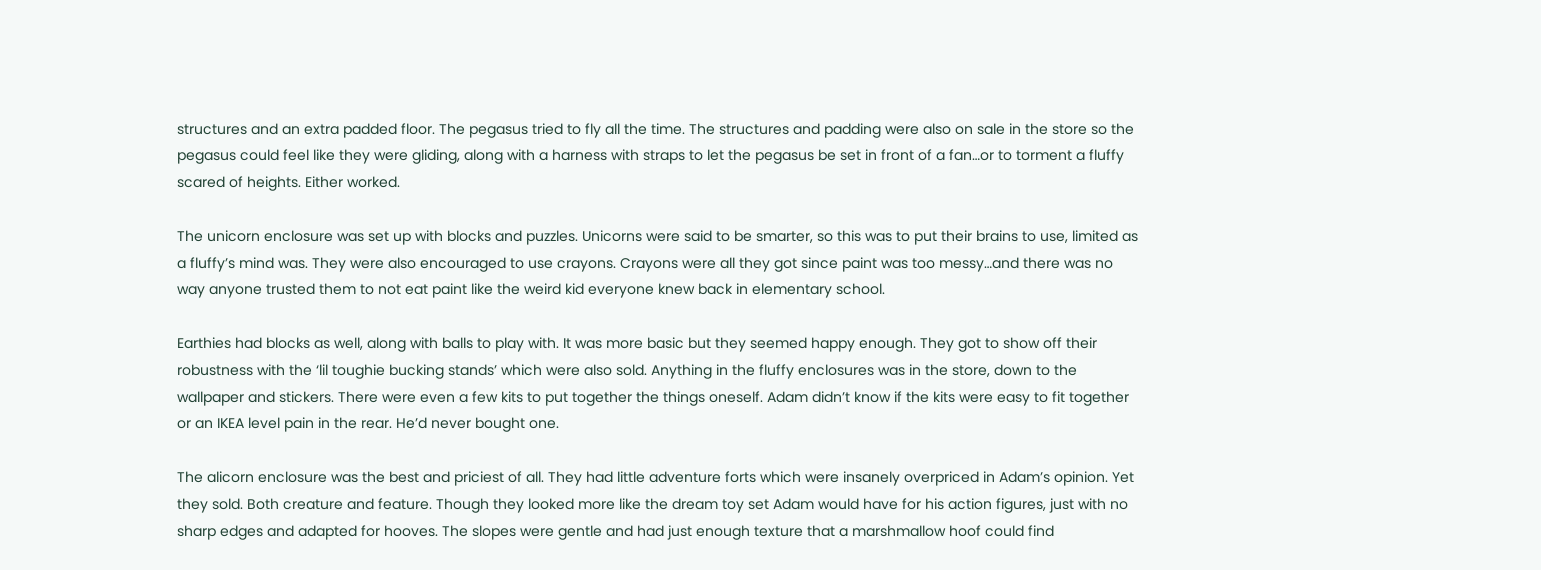structures and an extra padded floor. The pegasus tried to fly all the time. The structures and padding were also on sale in the store so the pegasus could feel like they were gliding, along with a harness with straps to let the pegasus be set in front of a fan…or to torment a fluffy scared of heights. Either worked.

The unicorn enclosure was set up with blocks and puzzles. Unicorns were said to be smarter, so this was to put their brains to use, limited as a fluffy’s mind was. They were also encouraged to use crayons. Crayons were all they got since paint was too messy…and there was no way anyone trusted them to not eat paint like the weird kid everyone knew back in elementary school.

Earthies had blocks as well, along with balls to play with. It was more basic but they seemed happy enough. They got to show off their robustness with the ‘lil toughie bucking stands’ which were also sold. Anything in the fluffy enclosures was in the store, down to the wallpaper and stickers. There were even a few kits to put together the things oneself. Adam didn’t know if the kits were easy to fit together or an IKEA level pain in the rear. He’d never bought one.

The alicorn enclosure was the best and priciest of all. They had little adventure forts which were insanely overpriced in Adam’s opinion. Yet they sold. Both creature and feature. Though they looked more like the dream toy set Adam would have for his action figures, just with no sharp edges and adapted for hooves. The slopes were gentle and had just enough texture that a marshmallow hoof could find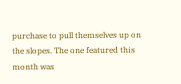purchase to pull themselves up on the slopes. The one featured this month was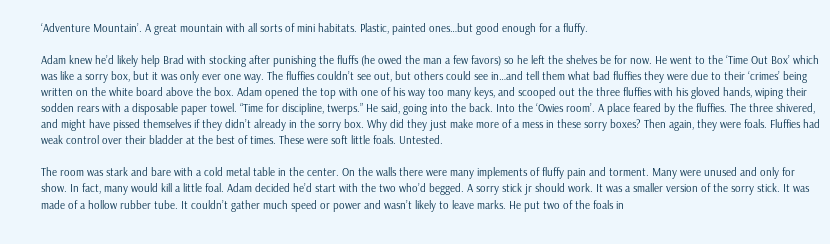‘Adventure Mountain’. A great mountain with all sorts of mini habitats. Plastic, painted ones…but good enough for a fluffy.

Adam knew he’d likely help Brad with stocking after punishing the fluffs (he owed the man a few favors) so he left the shelves be for now. He went to the ‘Time Out Box’ which was like a sorry box, but it was only ever one way. The fluffies couldn’t see out, but others could see in…and tell them what bad fluffies they were due to their ‘crimes’ being written on the white board above the box. Adam opened the top with one of his way too many keys, and scooped out the three fluffies with his gloved hands, wiping their sodden rears with a disposable paper towel. “Time for discipline, twerps.” He said, going into the back. Into the ‘Owies room’. A place feared by the fluffies. The three shivered, and might have pissed themselves if they didn’t already in the sorry box. Why did they just make more of a mess in these sorry boxes? Then again, they were foals. Fluffies had weak control over their bladder at the best of times. These were soft little foals. Untested.

The room was stark and bare with a cold metal table in the center. On the walls there were many implements of fluffy pain and torment. Many were unused and only for show. In fact, many would kill a little foal. Adam decided he’d start with the two who’d begged. A sorry stick jr should work. It was a smaller version of the sorry stick. It was made of a hollow rubber tube. It couldn’t gather much speed or power and wasn’t likely to leave marks. He put two of the foals in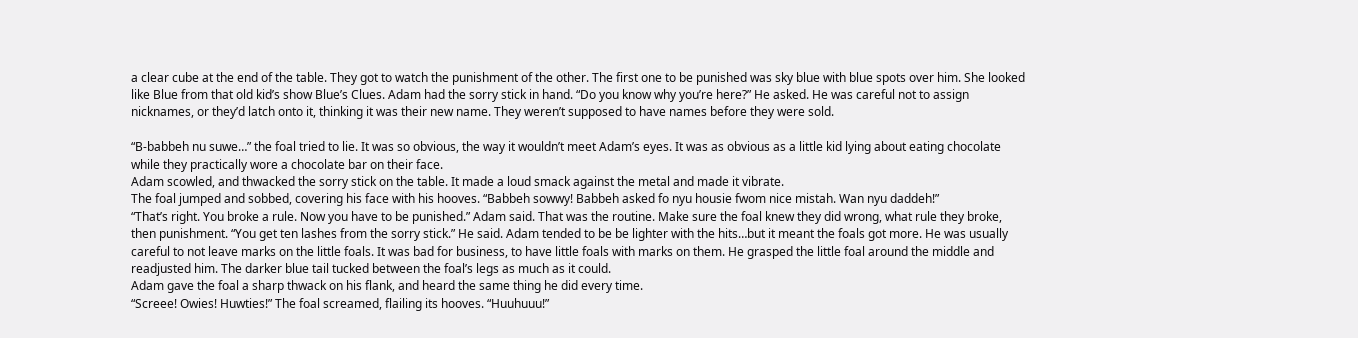a clear cube at the end of the table. They got to watch the punishment of the other. The first one to be punished was sky blue with blue spots over him. She looked like Blue from that old kid’s show Blue’s Clues. Adam had the sorry stick in hand. “Do you know why you’re here?” He asked. He was careful not to assign nicknames, or they’d latch onto it, thinking it was their new name. They weren’t supposed to have names before they were sold.

“B-babbeh nu suwe…” the foal tried to lie. It was so obvious, the way it wouldn’t meet Adam’s eyes. It was as obvious as a little kid lying about eating chocolate while they practically wore a chocolate bar on their face.
Adam scowled, and thwacked the sorry stick on the table. It made a loud smack against the metal and made it vibrate.
The foal jumped and sobbed, covering his face with his hooves. “Babbeh sowwy! Babbeh asked fo nyu housie fwom nice mistah. Wan nyu daddeh!”
“That’s right. You broke a rule. Now you have to be punished.” Adam said. That was the routine. Make sure the foal knew they did wrong, what rule they broke, then punishment. “You get ten lashes from the sorry stick.” He said. Adam tended to be be lighter with the hits…but it meant the foals got more. He was usually careful to not leave marks on the little foals. It was bad for business, to have little foals with marks on them. He grasped the little foal around the middle and readjusted him. The darker blue tail tucked between the foal’s legs as much as it could.
Adam gave the foal a sharp thwack on his flank, and heard the same thing he did every time.
“Screee! Owies! Huwties!” The foal screamed, flailing its hooves. “Huuhuuu!”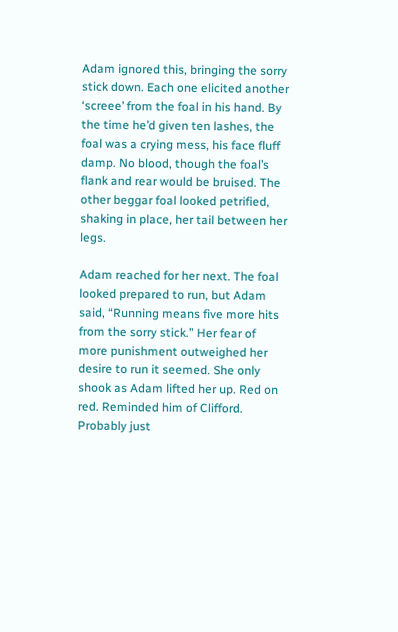Adam ignored this, bringing the sorry stick down. Each one elicited another ‘screee’ from the foal in his hand. By the time he’d given ten lashes, the foal was a crying mess, his face fluff damp. No blood, though the foal’s flank and rear would be bruised. The other beggar foal looked petrified, shaking in place, her tail between her legs.

Adam reached for her next. The foal looked prepared to run, but Adam said, “Running means five more hits from the sorry stick.” Her fear of more punishment outweighed her desire to run it seemed. She only shook as Adam lifted her up. Red on red. Reminded him of Clifford. Probably just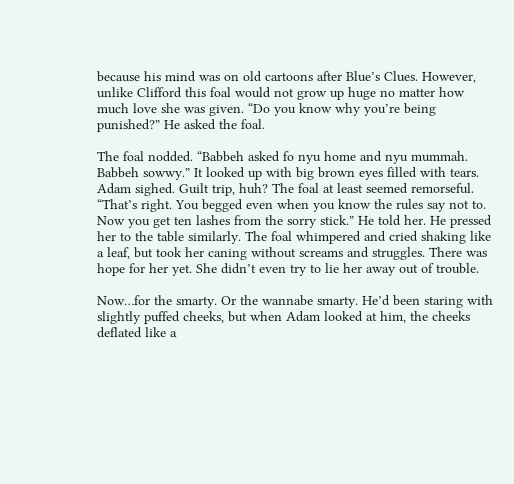because his mind was on old cartoons after Blue’s Clues. However, unlike Clifford this foal would not grow up huge no matter how much love she was given. “Do you know why you’re being punished?” He asked the foal.

The foal nodded. “Babbeh asked fo nyu home and nyu mummah. Babbeh sowwy.” It looked up with big brown eyes filled with tears.
Adam sighed. Guilt trip, huh? The foal at least seemed remorseful. “That’s right. You begged even when you know the rules say not to. Now you get ten lashes from the sorry stick.” He told her. He pressed her to the table similarly. The foal whimpered and cried shaking like a leaf, but took her caning without screams and struggles. There was hope for her yet. She didn’t even try to lie her away out of trouble.

Now…for the smarty. Or the wannabe smarty. He’d been staring with slightly puffed cheeks, but when Adam looked at him, the cheeks deflated like a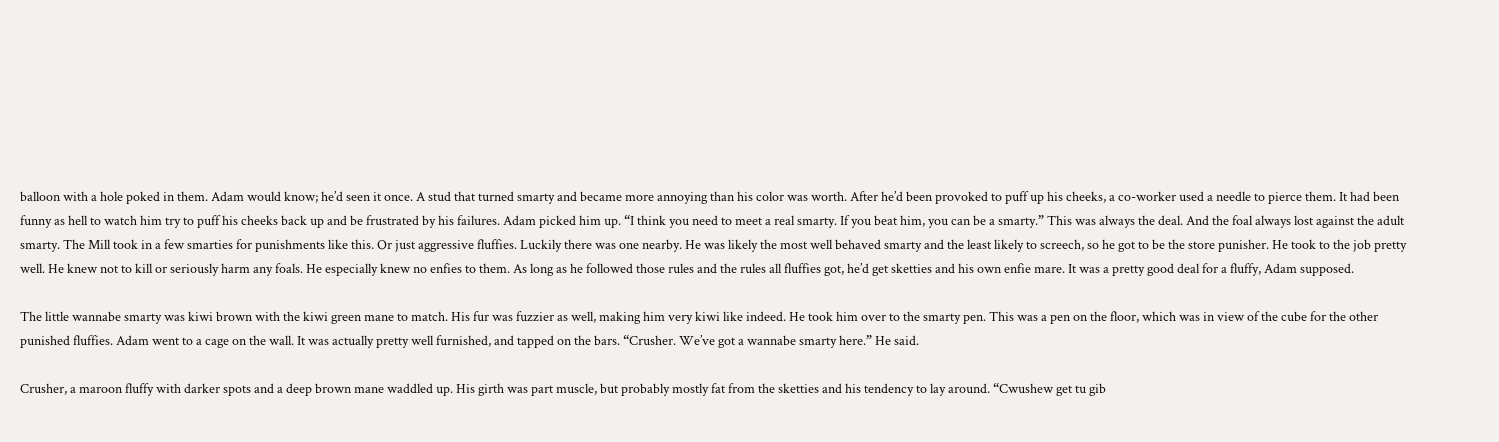balloon with a hole poked in them. Adam would know; he’d seen it once. A stud that turned smarty and became more annoying than his color was worth. After he’d been provoked to puff up his cheeks, a co-worker used a needle to pierce them. It had been funny as hell to watch him try to puff his cheeks back up and be frustrated by his failures. Adam picked him up. “I think you need to meet a real smarty. If you beat him, you can be a smarty.” This was always the deal. And the foal always lost against the adult smarty. The Mill took in a few smarties for punishments like this. Or just aggressive fluffies. Luckily there was one nearby. He was likely the most well behaved smarty and the least likely to screech, so he got to be the store punisher. He took to the job pretty well. He knew not to kill or seriously harm any foals. He especially knew no enfies to them. As long as he followed those rules and the rules all fluffies got, he’d get sketties and his own enfie mare. It was a pretty good deal for a fluffy, Adam supposed.

The little wannabe smarty was kiwi brown with the kiwi green mane to match. His fur was fuzzier as well, making him very kiwi like indeed. He took him over to the smarty pen. This was a pen on the floor, which was in view of the cube for the other punished fluffies. Adam went to a cage on the wall. It was actually pretty well furnished, and tapped on the bars. “Crusher. We’ve got a wannabe smarty here.” He said.

Crusher, a maroon fluffy with darker spots and a deep brown mane waddled up. His girth was part muscle, but probably mostly fat from the sketties and his tendency to lay around. “Cwushew get tu gib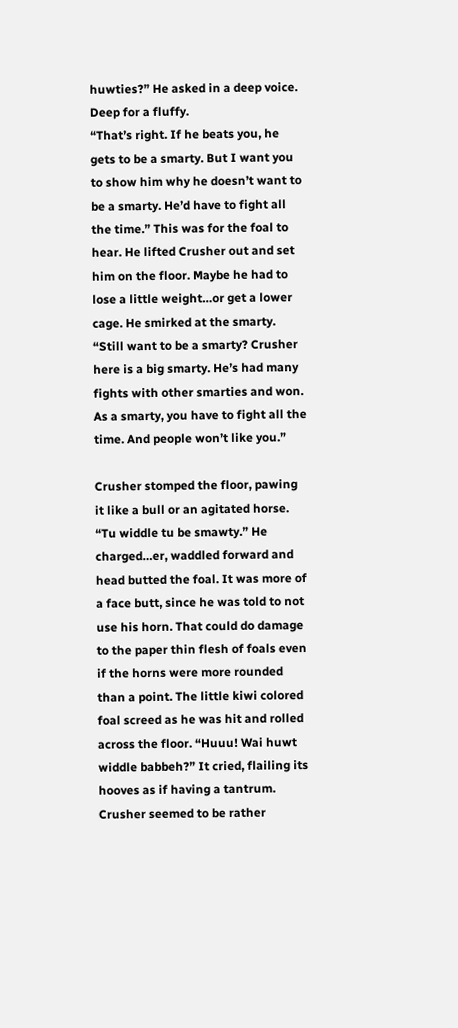huwties?” He asked in a deep voice. Deep for a fluffy.
“That’s right. If he beats you, he gets to be a smarty. But I want you to show him why he doesn’t want to be a smarty. He’d have to fight all the time.” This was for the foal to hear. He lifted Crusher out and set him on the floor. Maybe he had to lose a little weight…or get a lower cage. He smirked at the smarty. “Still want to be a smarty? Crusher here is a big smarty. He’s had many fights with other smarties and won. As a smarty, you have to fight all the time. And people won’t like you.”

Crusher stomped the floor, pawing it like a bull or an agitated horse. “Tu widdle tu be smawty.” He charged…er, waddled forward and head butted the foal. It was more of a face butt, since he was told to not use his horn. That could do damage to the paper thin flesh of foals even if the horns were more rounded than a point. The little kiwi colored foal screed as he was hit and rolled across the floor. “Huuu! Wai huwt widdle babbeh?” It cried, flailing its hooves as if having a tantrum.
Crusher seemed to be rather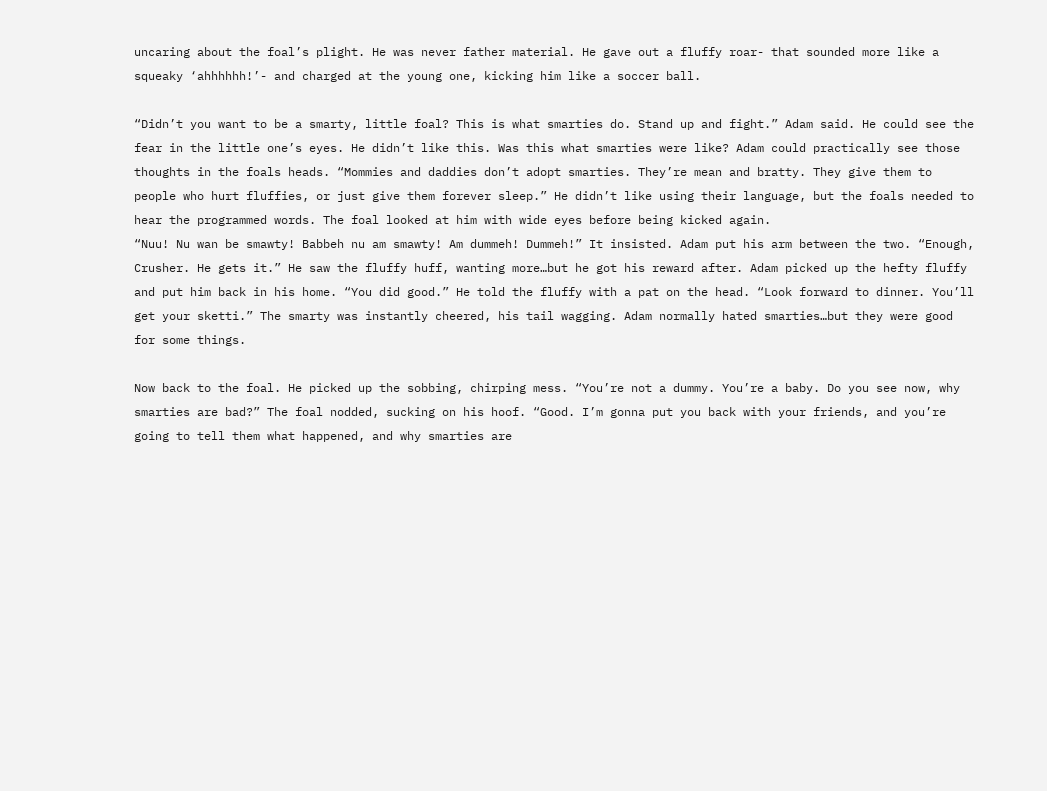uncaring about the foal’s plight. He was never father material. He gave out a fluffy roar- that sounded more like a squeaky ‘ahhhhhh!’- and charged at the young one, kicking him like a soccer ball.

“Didn’t you want to be a smarty, little foal? This is what smarties do. Stand up and fight.” Adam said. He could see the fear in the little one’s eyes. He didn’t like this. Was this what smarties were like? Adam could practically see those thoughts in the foals heads. “Mommies and daddies don’t adopt smarties. They’re mean and bratty. They give them to people who hurt fluffies, or just give them forever sleep.” He didn’t like using their language, but the foals needed to hear the programmed words. The foal looked at him with wide eyes before being kicked again.
“Nuu! Nu wan be smawty! Babbeh nu am smawty! Am dummeh! Dummeh!” It insisted. Adam put his arm between the two. “Enough, Crusher. He gets it.” He saw the fluffy huff, wanting more…but he got his reward after. Adam picked up the hefty fluffy and put him back in his home. “You did good.” He told the fluffy with a pat on the head. “Look forward to dinner. You’ll get your sketti.” The smarty was instantly cheered, his tail wagging. Adam normally hated smarties…but they were good for some things.

Now back to the foal. He picked up the sobbing, chirping mess. “You’re not a dummy. You’re a baby. Do you see now, why smarties are bad?” The foal nodded, sucking on his hoof. “Good. I’m gonna put you back with your friends, and you’re going to tell them what happened, and why smarties are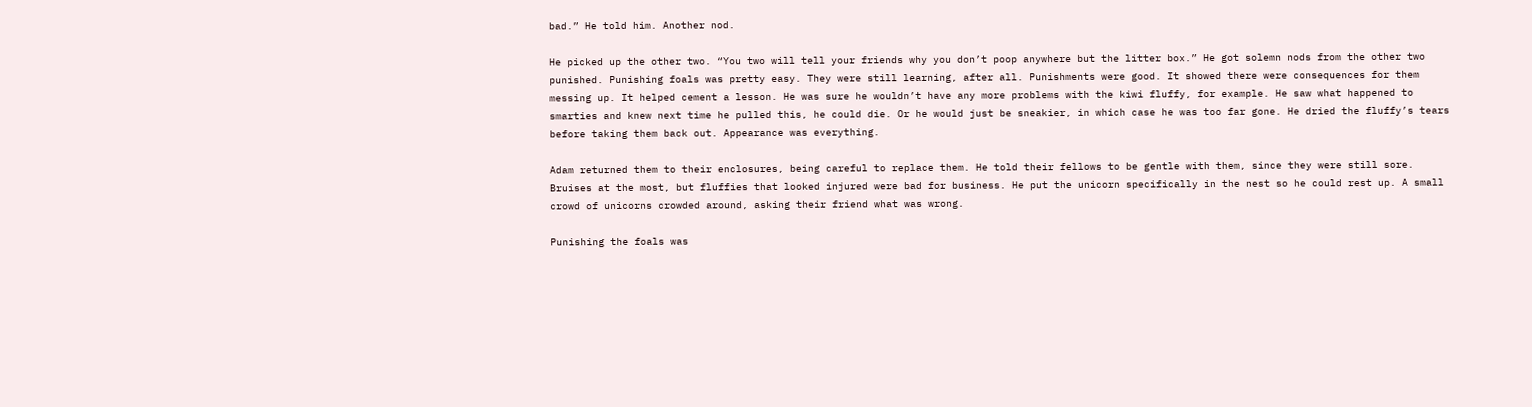bad.” He told him. Another nod.

He picked up the other two. “You two will tell your friends why you don’t poop anywhere but the litter box.” He got solemn nods from the other two punished. Punishing foals was pretty easy. They were still learning, after all. Punishments were good. It showed there were consequences for them messing up. It helped cement a lesson. He was sure he wouldn’t have any more problems with the kiwi fluffy, for example. He saw what happened to smarties and knew next time he pulled this, he could die. Or he would just be sneakier, in which case he was too far gone. He dried the fluffy’s tears before taking them back out. Appearance was everything.

Adam returned them to their enclosures, being careful to replace them. He told their fellows to be gentle with them, since they were still sore. Bruises at the most, but fluffies that looked injured were bad for business. He put the unicorn specifically in the nest so he could rest up. A small crowd of unicorns crowded around, asking their friend what was wrong.

Punishing the foals was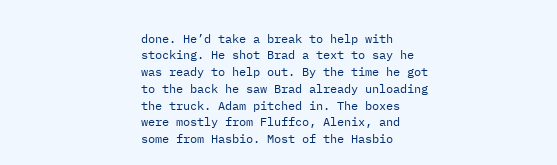done. He’d take a break to help with stocking. He shot Brad a text to say he was ready to help out. By the time he got to the back he saw Brad already unloading the truck. Adam pitched in. The boxes were mostly from Fluffco, Alenix, and some from Hasbio. Most of the Hasbio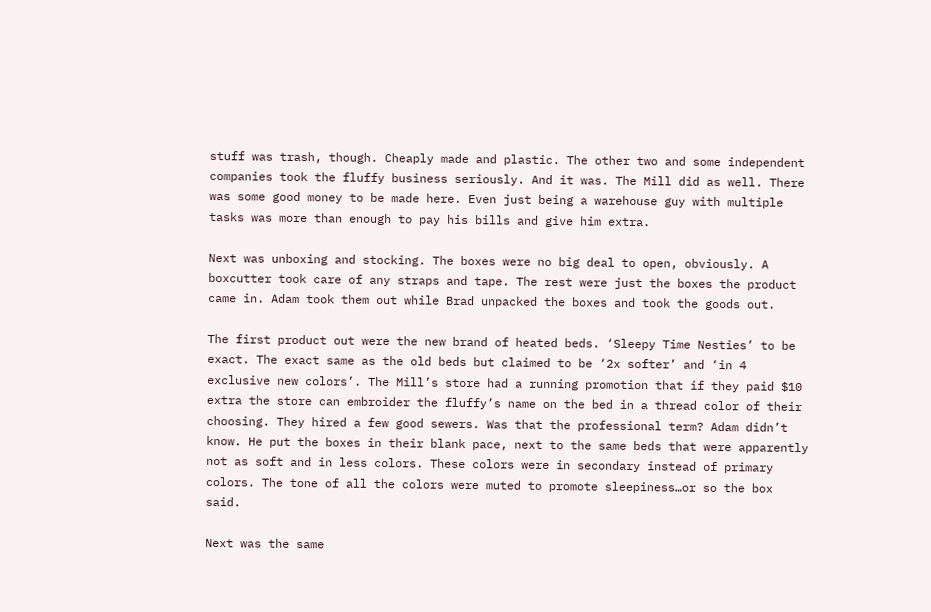stuff was trash, though. Cheaply made and plastic. The other two and some independent companies took the fluffy business seriously. And it was. The Mill did as well. There was some good money to be made here. Even just being a warehouse guy with multiple tasks was more than enough to pay his bills and give him extra.

Next was unboxing and stocking. The boxes were no big deal to open, obviously. A boxcutter took care of any straps and tape. The rest were just the boxes the product came in. Adam took them out while Brad unpacked the boxes and took the goods out.

The first product out were the new brand of heated beds. ‘Sleepy Time Nesties’ to be exact. The exact same as the old beds but claimed to be ‘2x softer’ and ‘in 4 exclusive new colors’. The Mill’s store had a running promotion that if they paid $10 extra the store can embroider the fluffy’s name on the bed in a thread color of their choosing. They hired a few good sewers. Was that the professional term? Adam didn’t know. He put the boxes in their blank pace, next to the same beds that were apparently not as soft and in less colors. These colors were in secondary instead of primary colors. The tone of all the colors were muted to promote sleepiness…or so the box said.

Next was the same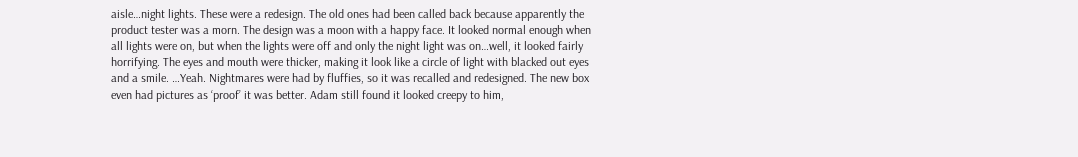aisle…night lights. These were a redesign. The old ones had been called back because apparently the product tester was a morn. The design was a moon with a happy face. It looked normal enough when all lights were on, but when the lights were off and only the night light was on…well, it looked fairly horrifying. The eyes and mouth were thicker, making it look like a circle of light with blacked out eyes and a smile. …Yeah. Nightmares were had by fluffies, so it was recalled and redesigned. The new box even had pictures as ‘proof’ it was better. Adam still found it looked creepy to him,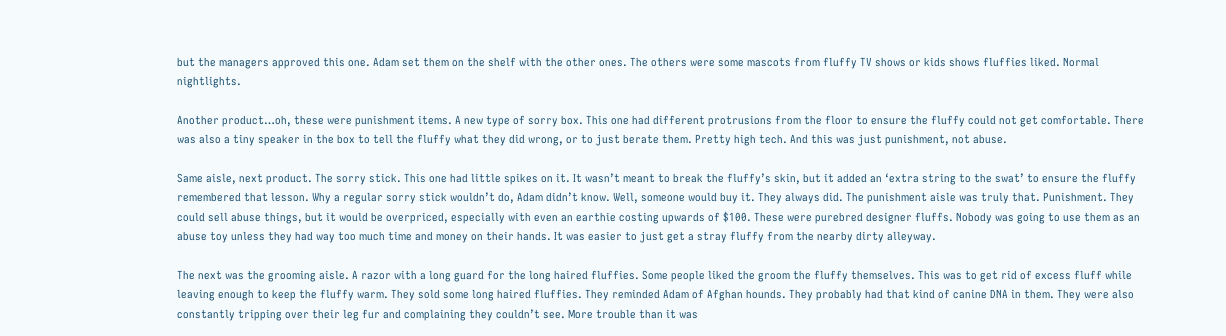but the managers approved this one. Adam set them on the shelf with the other ones. The others were some mascots from fluffy TV shows or kids shows fluffies liked. Normal nightlights.

Another product…oh, these were punishment items. A new type of sorry box. This one had different protrusions from the floor to ensure the fluffy could not get comfortable. There was also a tiny speaker in the box to tell the fluffy what they did wrong, or to just berate them. Pretty high tech. And this was just punishment, not abuse.

Same aisle, next product. The sorry stick. This one had little spikes on it. It wasn’t meant to break the fluffy’s skin, but it added an ‘extra string to the swat’ to ensure the fluffy remembered that lesson. Why a regular sorry stick wouldn’t do, Adam didn’t know. Well, someone would buy it. They always did. The punishment aisle was truly that. Punishment. They could sell abuse things, but it would be overpriced, especially with even an earthie costing upwards of $100. These were purebred designer fluffs. Nobody was going to use them as an abuse toy unless they had way too much time and money on their hands. It was easier to just get a stray fluffy from the nearby dirty alleyway.

The next was the grooming aisle. A razor with a long guard for the long haired fluffies. Some people liked the groom the fluffy themselves. This was to get rid of excess fluff while leaving enough to keep the fluffy warm. They sold some long haired fluffies. They reminded Adam of Afghan hounds. They probably had that kind of canine DNA in them. They were also constantly tripping over their leg fur and complaining they couldn’t see. More trouble than it was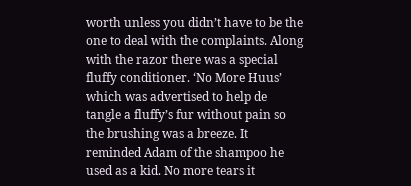worth unless you didn’t have to be the one to deal with the complaints. Along with the razor there was a special fluffy conditioner. ‘No More Huus’ which was advertised to help de tangle a fluffy’s fur without pain so the brushing was a breeze. It reminded Adam of the shampoo he used as a kid. No more tears it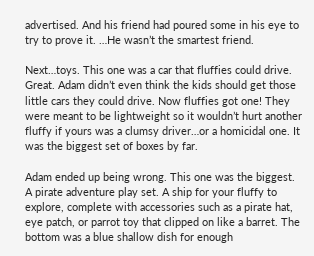advertised. And his friend had poured some in his eye to try to prove it. …He wasn’t the smartest friend.

Next…toys. This one was a car that fluffies could drive. Great. Adam didn’t even think the kids should get those little cars they could drive. Now fluffies got one! They were meant to be lightweight so it wouldn’t hurt another fluffy if yours was a clumsy driver…or a homicidal one. It was the biggest set of boxes by far.

Adam ended up being wrong. This one was the biggest. A pirate adventure play set. A ship for your fluffy to explore, complete with accessories such as a pirate hat, eye patch, or parrot toy that clipped on like a barret. The bottom was a blue shallow dish for enough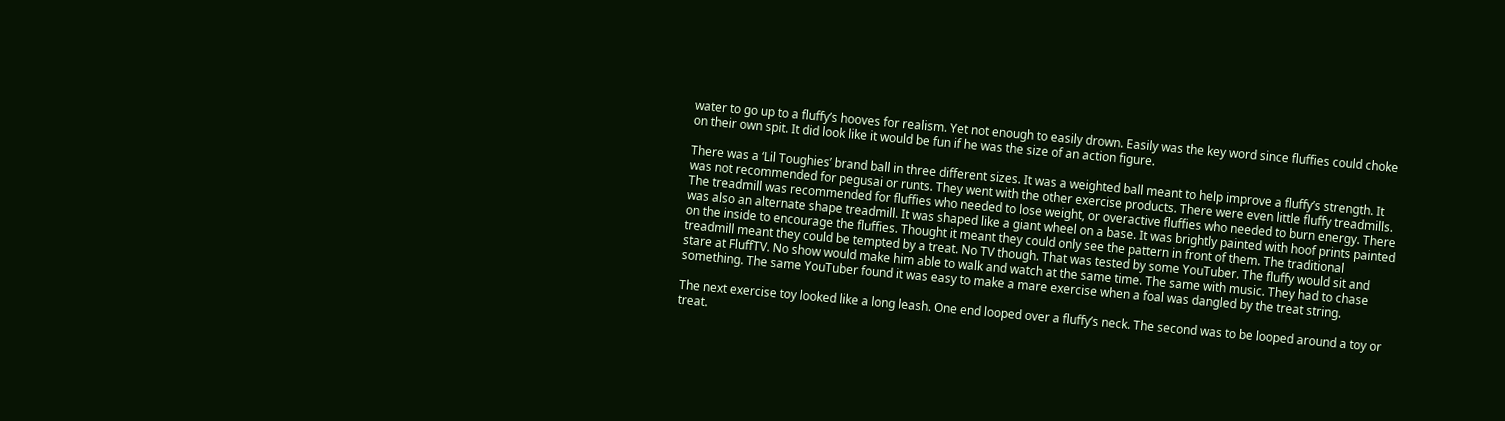water to go up to a fluffy’s hooves for realism. Yet not enough to easily drown. Easily was the key word since fluffies could choke on their own spit. It did look like it would be fun if he was the size of an action figure.

There was a ‘Lil Toughies’ brand ball in three different sizes. It was a weighted ball meant to help improve a fluffy’s strength. It was not recommended for pegusai or runts. They went with the other exercise products. There were even little fluffy treadmills. The treadmill was recommended for fluffies who needed to lose weight, or overactive fluffies who needed to burn energy. There was also an alternate shape treadmill. It was shaped like a giant wheel on a base. It was brightly painted with hoof prints painted on the inside to encourage the fluffies. Thought it meant they could only see the pattern in front of them. The traditional treadmill meant they could be tempted by a treat. No TV though. That was tested by some YouTuber. The fluffy would sit and stare at FluffTV. No show would make him able to walk and watch at the same time. The same with music. They had to chase something. The same YouTuber found it was easy to make a mare exercise when a foal was dangled by the treat string.

The next exercise toy looked like a long leash. One end looped over a fluffy’s neck. The second was to be looped around a toy or treat.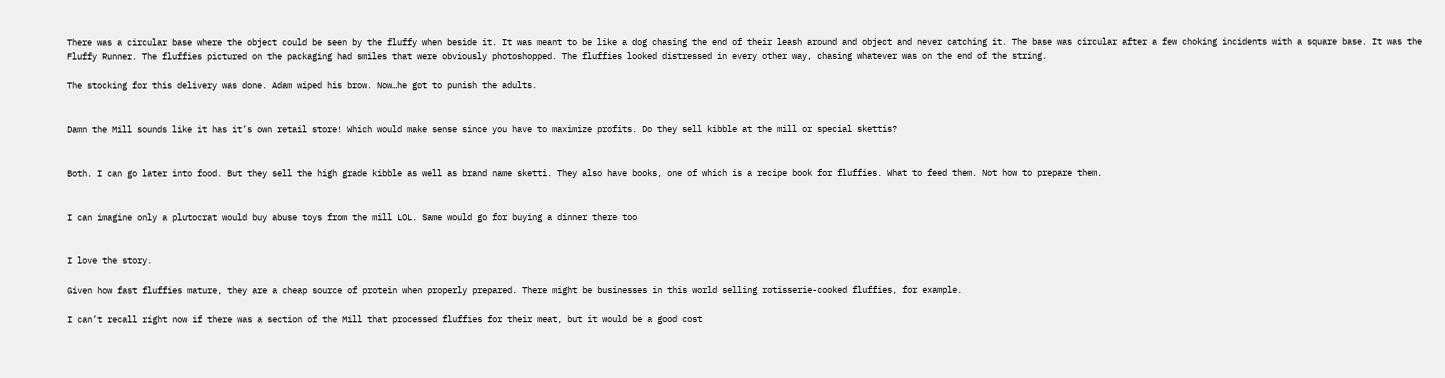There was a circular base where the object could be seen by the fluffy when beside it. It was meant to be like a dog chasing the end of their leash around and object and never catching it. The base was circular after a few choking incidents with a square base. It was the Fluffy Runner. The fluffies pictured on the packaging had smiles that were obviously photoshopped. The fluffies looked distressed in every other way, chasing whatever was on the end of the string.

The stocking for this delivery was done. Adam wiped his brow. Now…he got to punish the adults.


Damn the Mill sounds like it has it’s own retail store! Which would make sense since you have to maximize profits. Do they sell kibble at the mill or special skettis?


Both. I can go later into food. But they sell the high grade kibble as well as brand name sketti. They also have books, one of which is a recipe book for fluffies. What to feed them. Not how to prepare them.


I can imagine only a plutocrat would buy abuse toys from the mill LOL. Same would go for buying a dinner there too


I love the story.

Given how fast fluffies mature, they are a cheap source of protein when properly prepared. There might be businesses in this world selling rotisserie-cooked fluffies, for example.

I can’t recall right now if there was a section of the Mill that processed fluffies for their meat, but it would be a good cost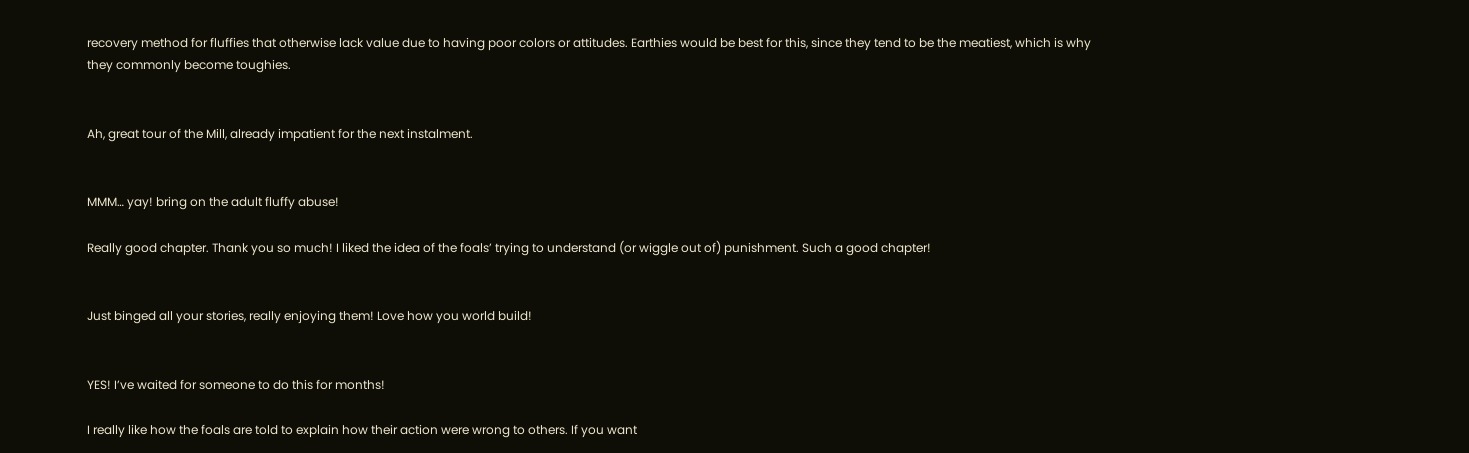recovery method for fluffies that otherwise lack value due to having poor colors or attitudes. Earthies would be best for this, since they tend to be the meatiest, which is why they commonly become toughies.


Ah, great tour of the Mill, already impatient for the next instalment.


MMM… yay! bring on the adult fluffy abuse!

Really good chapter. Thank you so much! I liked the idea of the foals’ trying to understand (or wiggle out of) punishment. Such a good chapter!


Just binged all your stories, really enjoying them! Love how you world build!


YES! I’ve waited for someone to do this for months!

I really like how the foals are told to explain how their action were wrong to others. If you want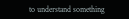to understand something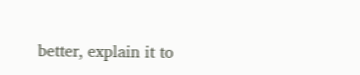better, explain it to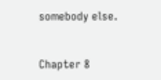somebody else.


Chapter 8